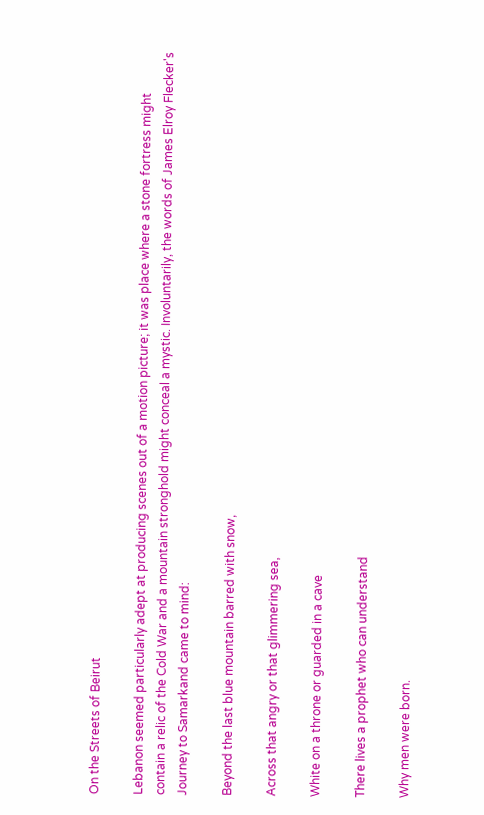On the Streets of Beirut

Lebanon seemed particularly adept at producing scenes out of a motion picture; it was place where a stone fortress might contain a relic of the Cold War and a mountain stronghold might conceal a mystic. Involuntarily, the words of James Elroy Flecker's Journey to Samarkand came to mind:

Beyond the last blue mountain barred with snow,

Across that angry or that glimmering sea,

White on a throne or guarded in a cave

There lives a prophet who can understand

Why men were born.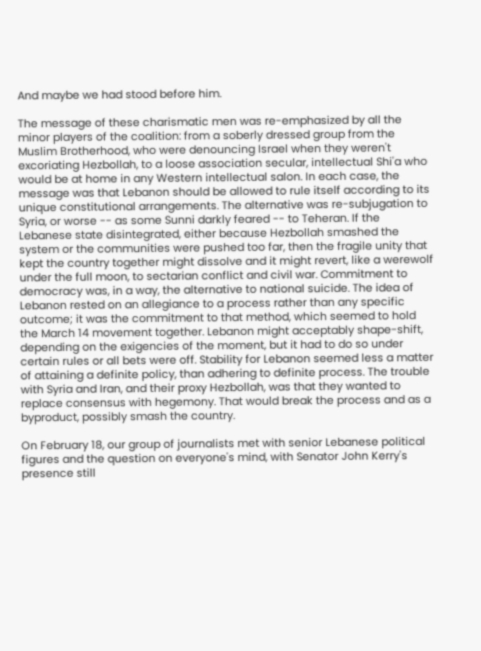And maybe we had stood before him.

The message of these charismatic men was re-emphasized by all the minor players of the coalition: from a soberly dressed group from the Muslim Brotherhood, who were denouncing Israel when they weren't excoriating Hezbollah, to a loose association secular, intellectual Shi'a who would be at home in any Western intellectual salon. In each case, the message was that Lebanon should be allowed to rule itself according to its unique constitutional arrangements. The alternative was re-subjugation to Syria, or worse -- as some Sunni darkly feared -- to Teheran. If the Lebanese state disintegrated, either because Hezbollah smashed the system or the communities were pushed too far, then the fragile unity that kept the country together might dissolve and it might revert, like a werewolf under the full moon, to sectarian conflict and civil war. Commitment to democracy was, in a way, the alternative to national suicide. The idea of Lebanon rested on an allegiance to a process rather than any specific outcome; it was the commitment to that method, which seemed to hold the March 14 movement together. Lebanon might acceptably shape-shift, depending on the exigencies of the moment, but it had to do so under certain rules or all bets were off. Stability for Lebanon seemed less a matter of attaining a definite policy, than adhering to definite process. The trouble with Syria and Iran, and their proxy Hezbollah, was that they wanted to replace consensus with hegemony. That would break the process and as a byproduct, possibly smash the country.

On February 18, our group of journalists met with senior Lebanese political figures and the question on everyone's mind, with Senator John Kerry's presence still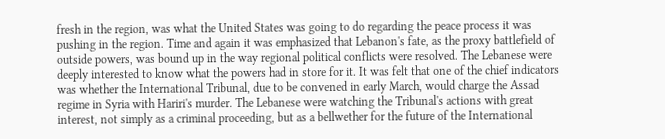fresh in the region, was what the United States was going to do regarding the peace process it was pushing in the region. Time and again it was emphasized that Lebanon's fate, as the proxy battlefield of outside powers, was bound up in the way regional political conflicts were resolved. The Lebanese were deeply interested to know what the powers had in store for it. It was felt that one of the chief indicators was whether the International Tribunal, due to be convened in early March, would charge the Assad regime in Syria with Hariri's murder. The Lebanese were watching the Tribunal's actions with great interest, not simply as a criminal proceeding, but as a bellwether for the future of the International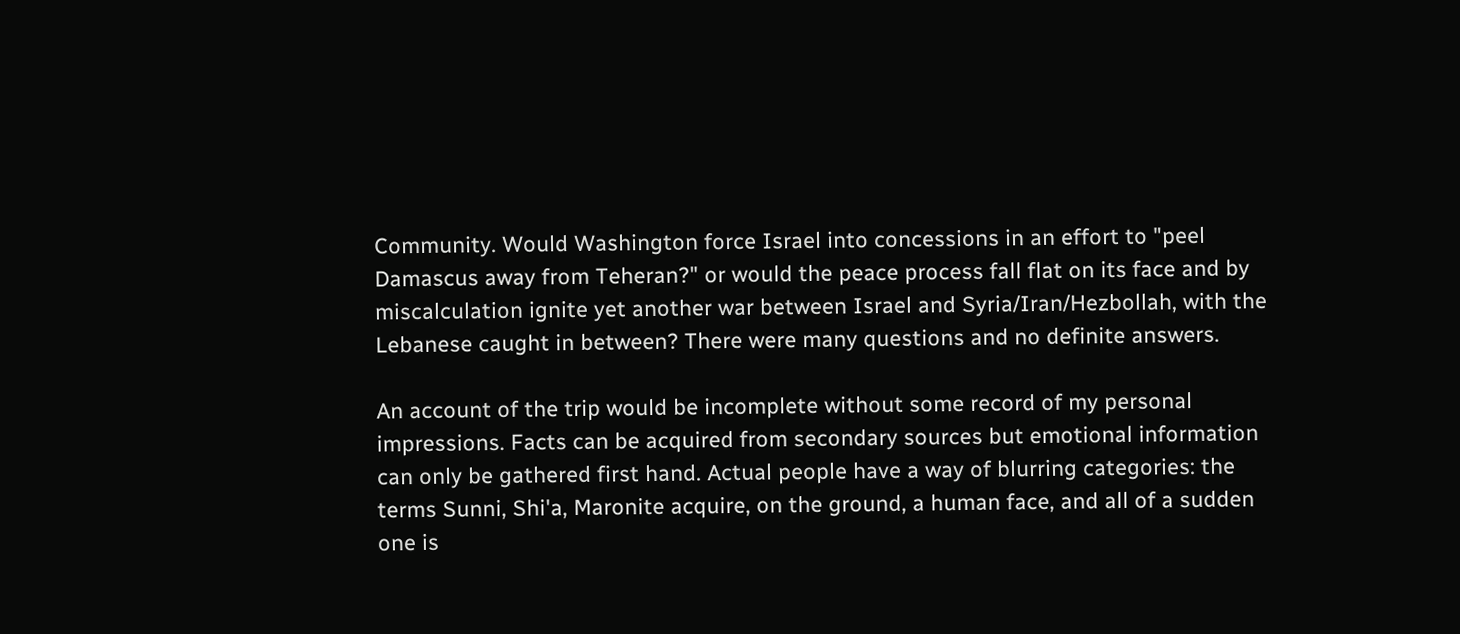Community. Would Washington force Israel into concessions in an effort to "peel Damascus away from Teheran?" or would the peace process fall flat on its face and by miscalculation ignite yet another war between Israel and Syria/Iran/Hezbollah, with the Lebanese caught in between? There were many questions and no definite answers.

An account of the trip would be incomplete without some record of my personal impressions. Facts can be acquired from secondary sources but emotional information can only be gathered first hand. Actual people have a way of blurring categories: the terms Sunni, Shi'a, Maronite acquire, on the ground, a human face, and all of a sudden one is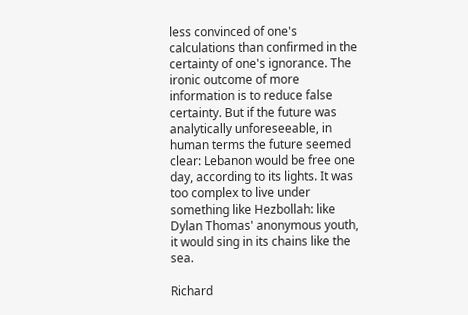less convinced of one's calculations than confirmed in the certainty of one's ignorance. The ironic outcome of more information is to reduce false certainty. But if the future was analytically unforeseeable, in human terms the future seemed clear: Lebanon would be free one day, according to its lights. It was too complex to live under something like Hezbollah: like Dylan Thomas' anonymous youth, it would sing in its chains like the sea.

Richard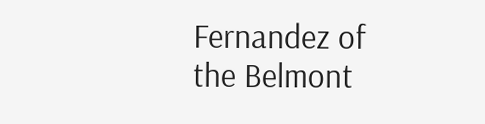Fernandez of the Belmont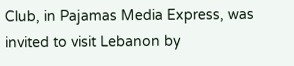Club, in Pajamas Media Express, was invited to visit Lebanon by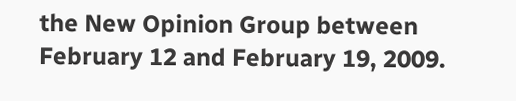the New Opinion Group between February 12 and February 19, 2009.